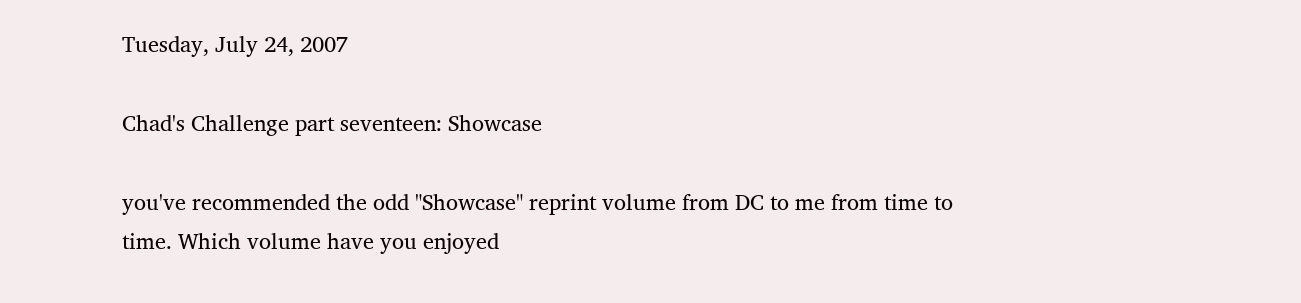Tuesday, July 24, 2007

Chad's Challenge part seventeen: Showcase

you've recommended the odd "Showcase" reprint volume from DC to me from time to time. Which volume have you enjoyed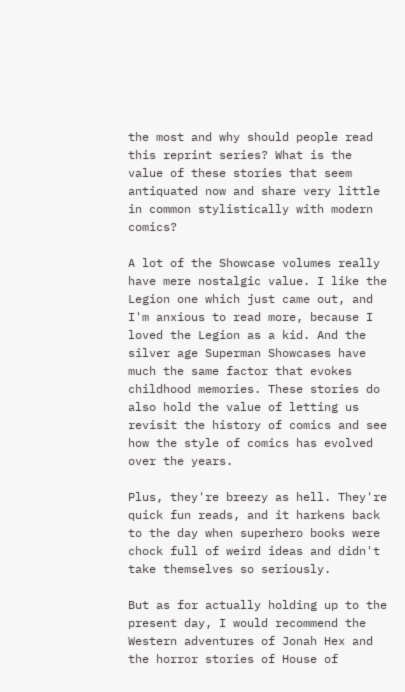the most and why should people read this reprint series? What is the value of these stories that seem antiquated now and share very little in common stylistically with modern comics?

A lot of the Showcase volumes really have mere nostalgic value. I like the Legion one which just came out, and I'm anxious to read more, because I loved the Legion as a kid. And the silver age Superman Showcases have much the same factor that evokes childhood memories. These stories do also hold the value of letting us revisit the history of comics and see how the style of comics has evolved over the years.

Plus, they're breezy as hell. They're quick fun reads, and it harkens back to the day when superhero books were chock full of weird ideas and didn't take themselves so seriously.

But as for actually holding up to the present day, I would recommend the Western adventures of Jonah Hex and the horror stories of House of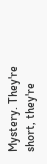Mystery. They're short, they're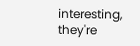interesting, they're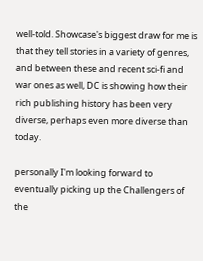well-told. Showcase's biggest draw for me is that they tell stories in a variety of genres, and between these and recent sci-fi and war ones as well, DC is showing how their rich publishing history has been very diverse, perhaps even more diverse than today.

personally I'm looking forward to eventually picking up the Challengers of the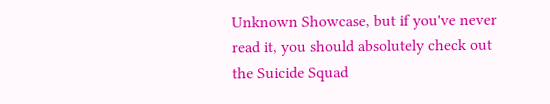Unknown Showcase, but if you've never read it, you should absolutely check out the Suicide Squad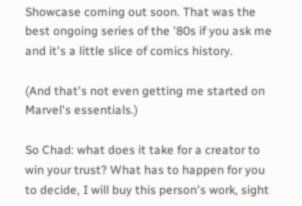Showcase coming out soon. That was the best ongoing series of the '80s if you ask me and it's a little slice of comics history.

(And that's not even getting me started on Marvel's essentials.)

So Chad: what does it take for a creator to win your trust? What has to happen for you to decide, I will buy this person's work, sight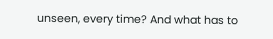unseen, every time? And what has to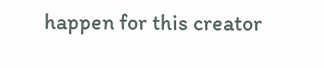happen for this creator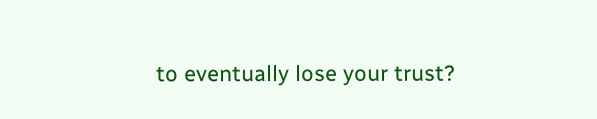to eventually lose your trust?